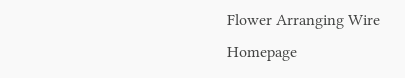Flower Arranging Wire Homepage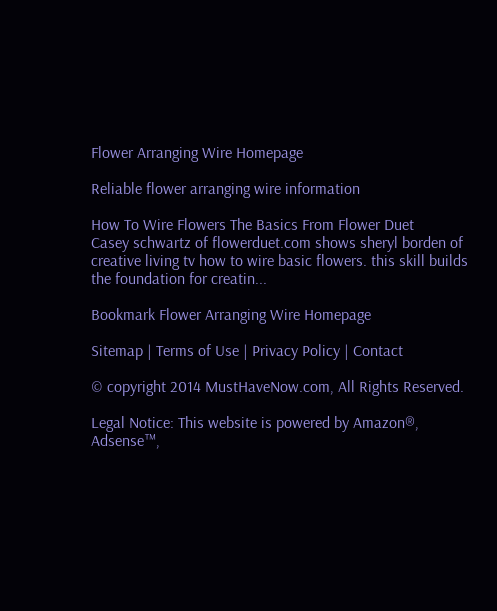Flower Arranging Wire Homepage

Reliable flower arranging wire information

How To Wire Flowers The Basics From Flower Duet
Casey schwartz of flowerduet.com shows sheryl borden of creative living tv how to wire basic flowers. this skill builds the foundation for creatin...

Bookmark Flower Arranging Wire Homepage

Sitemap | Terms of Use | Privacy Policy | Contact

© copyright 2014 MustHaveNow.com, All Rights Reserved.

Legal Notice: This website is powered by Amazon®, Adsense™,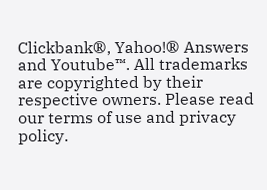Clickbank®, Yahoo!® Answers and Youtube™. All trademarks are copyrighted by their respective owners. Please read our terms of use and privacy policy.